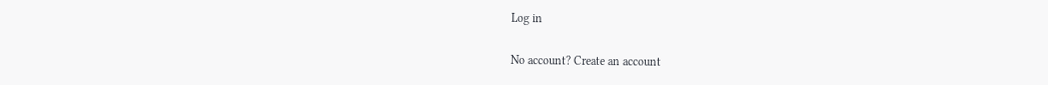Log in

No account? Create an account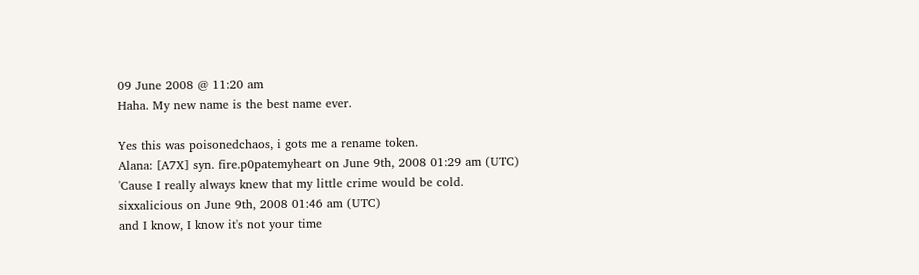09 June 2008 @ 11:20 am
Haha. My new name is the best name ever.

Yes this was poisonedchaos, i gots me a rename token.
Alana: [A7X] syn. fire.p0patemyheart on June 9th, 2008 01:29 am (UTC)
'Cause I really always knew that my little crime would be cold.
sixxalicious on June 9th, 2008 01:46 am (UTC)
and I know, I know it's not your time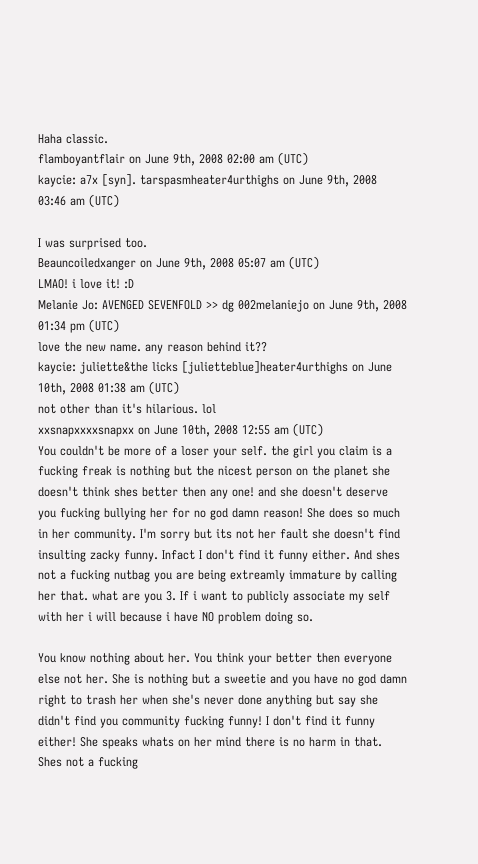Haha classic.
flamboyantflair on June 9th, 2008 02:00 am (UTC)
kaycie: a7x [syn]. tarspasmheater4urthighs on June 9th, 2008 03:46 am (UTC)

I was surprised too.
Beauncoiledxanger on June 9th, 2008 05:07 am (UTC)
LMAO! i love it! :D
Melanie Jo: AVENGED SEVENFOLD >> dg 002melaniejo on June 9th, 2008 01:34 pm (UTC)
love the new name. any reason behind it??
kaycie: juliette&the licks [julietteblue]heater4urthighs on June 10th, 2008 01:38 am (UTC)
not other than it's hilarious. lol
xxsnapxxxxsnapxx on June 10th, 2008 12:55 am (UTC)
You couldn't be more of a loser your self. the girl you claim is a fucking freak is nothing but the nicest person on the planet she doesn't think shes better then any one! and she doesn't deserve you fucking bullying her for no god damn reason! She does so much in her community. I'm sorry but its not her fault she doesn't find insulting zacky funny. Infact I don't find it funny either. And shes not a fucking nutbag you are being extreamly immature by calling her that. what are you 3. If i want to publicly associate my self with her i will because i have NO problem doing so.

You know nothing about her. You think your better then everyone else not her. She is nothing but a sweetie and you have no god damn right to trash her when she's never done anything but say she didn't find you community fucking funny! I don't find it funny either! She speaks whats on her mind there is no harm in that. Shes not a fucking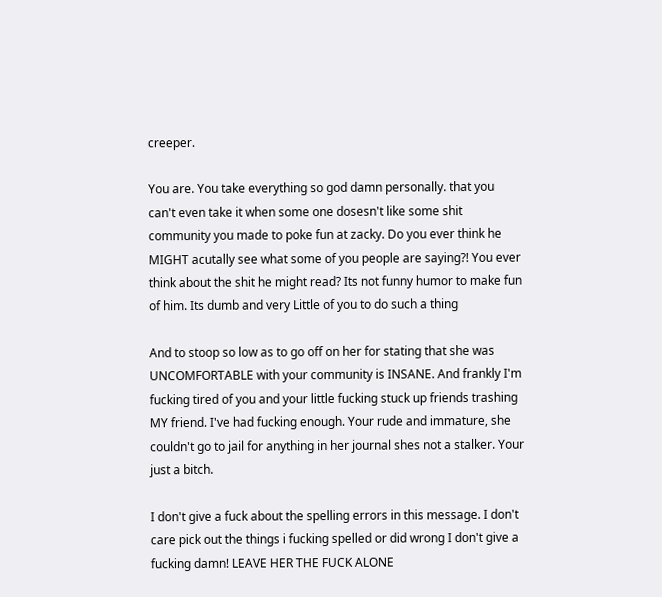creeper.

You are. You take everything so god damn personally. that you can't even take it when some one dosesn't like some shit community you made to poke fun at zacky. Do you ever think he MIGHT acutally see what some of you people are saying?! You ever think about the shit he might read? Its not funny humor to make fun of him. Its dumb and very Little of you to do such a thing

And to stoop so low as to go off on her for stating that she was UNCOMFORTABLE with your community is INSANE. And frankly I'm fucking tired of you and your little fucking stuck up friends trashing MY friend. I've had fucking enough. Your rude and immature, she couldn't go to jail for anything in her journal shes not a stalker. Your just a bitch.

I don't give a fuck about the spelling errors in this message. I don't care pick out the things i fucking spelled or did wrong I don't give a fucking damn! LEAVE HER THE FUCK ALONE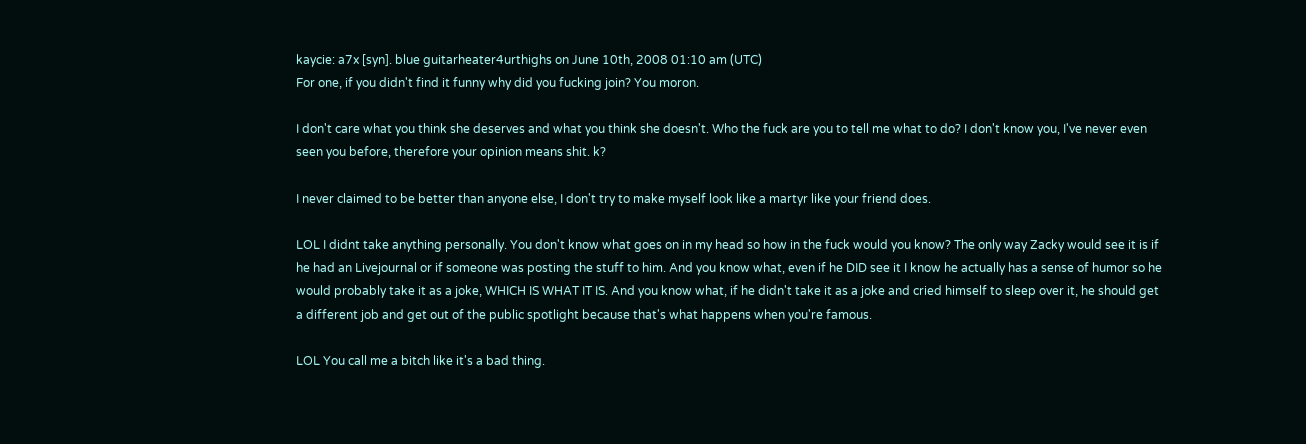kaycie: a7x [syn]. blue guitarheater4urthighs on June 10th, 2008 01:10 am (UTC)
For one, if you didn't find it funny why did you fucking join? You moron.

I don't care what you think she deserves and what you think she doesn't. Who the fuck are you to tell me what to do? I don't know you, I've never even seen you before, therefore your opinion means shit. k?

I never claimed to be better than anyone else, I don't try to make myself look like a martyr like your friend does.

LOL I didnt take anything personally. You don't know what goes on in my head so how in the fuck would you know? The only way Zacky would see it is if he had an Livejournal or if someone was posting the stuff to him. And you know what, even if he DID see it I know he actually has a sense of humor so he would probably take it as a joke, WHICH IS WHAT IT IS. And you know what, if he didn't take it as a joke and cried himself to sleep over it, he should get a different job and get out of the public spotlight because that's what happens when you're famous.

LOL You call me a bitch like it's a bad thing.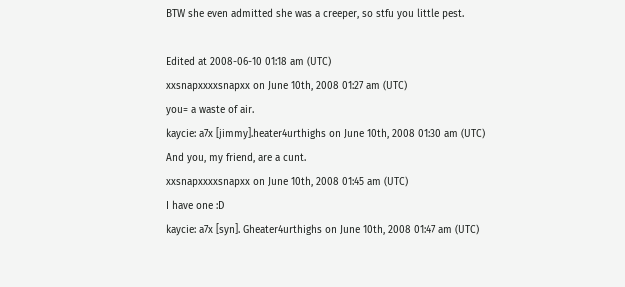BTW she even admitted she was a creeper, so stfu you little pest.

Edited at 2008-06-10 01:18 am (UTC)
xxsnapxxxxsnapxx on June 10th, 2008 01:27 am (UTC)
you= a waste of air.
kaycie: a7x [jimmy].heater4urthighs on June 10th, 2008 01:30 am (UTC)
And you, my friend, are a cunt.
xxsnapxxxxsnapxx on June 10th, 2008 01:45 am (UTC)
I have one :D
kaycie: a7x [syn]. Gheater4urthighs on June 10th, 2008 01:47 am (UTC)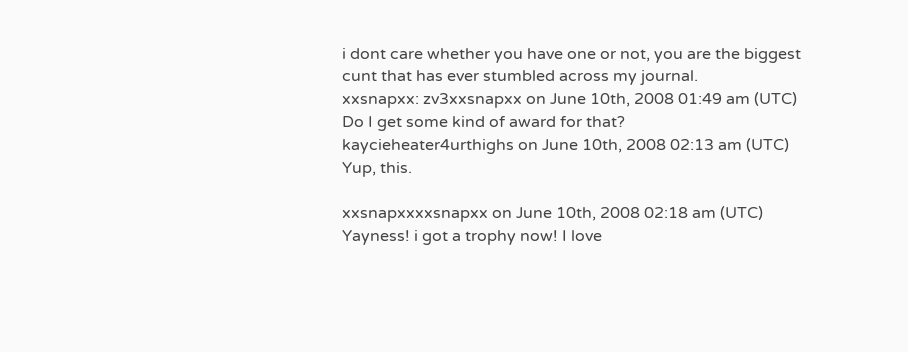i dont care whether you have one or not, you are the biggest cunt that has ever stumbled across my journal.
xxsnapxx: zv3xxsnapxx on June 10th, 2008 01:49 am (UTC)
Do I get some kind of award for that?
kaycieheater4urthighs on June 10th, 2008 02:13 am (UTC)
Yup, this.

xxsnapxxxxsnapxx on June 10th, 2008 02:18 am (UTC)
Yayness! i got a trophy now! I love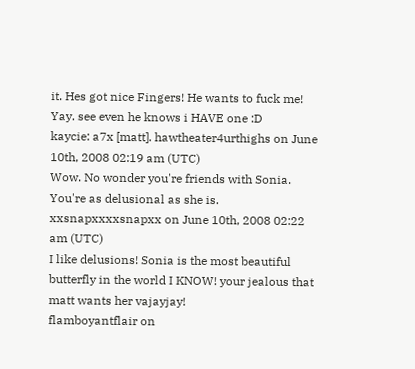it. Hes got nice Fingers! He wants to fuck me! Yay. see even he knows i HAVE one :D
kaycie: a7x [matt]. hawtheater4urthighs on June 10th, 2008 02:19 am (UTC)
Wow. No wonder you're friends with Sonia. You're as delusional as she is.
xxsnapxxxxsnapxx on June 10th, 2008 02:22 am (UTC)
I like delusions! Sonia is the most beautiful butterfly in the world I KNOW! your jealous that matt wants her vajayjay!
flamboyantflair on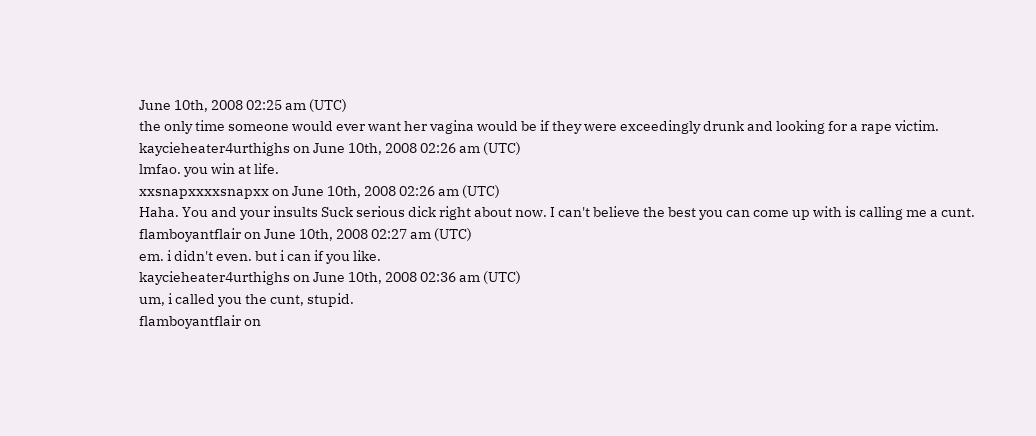June 10th, 2008 02:25 am (UTC)
the only time someone would ever want her vagina would be if they were exceedingly drunk and looking for a rape victim.
kaycieheater4urthighs on June 10th, 2008 02:26 am (UTC)
lmfao. you win at life.
xxsnapxxxxsnapxx on June 10th, 2008 02:26 am (UTC)
Haha. You and your insults Suck serious dick right about now. I can't believe the best you can come up with is calling me a cunt.
flamboyantflair on June 10th, 2008 02:27 am (UTC)
em. i didn't even. but i can if you like.
kaycieheater4urthighs on June 10th, 2008 02:36 am (UTC)
um, i called you the cunt, stupid.
flamboyantflair on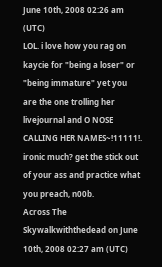June 10th, 2008 02:26 am (UTC)
LOL. i love how you rag on kaycie for "being a loser" or "being immature" yet you are the one trolling her livejournal and O NOSE CALLING HER NAMES~!11111!. ironic much? get the stick out of your ass and practice what you preach, n00b.
Across The Skywalkwiththedead on June 10th, 2008 02:27 am (UTC)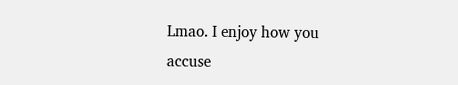Lmao. I enjoy how you accuse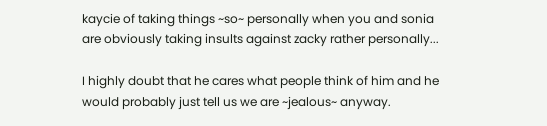kaycie of taking things ~so~ personally when you and sonia are obviously taking insults against zacky rather personally...

I highly doubt that he cares what people think of him and he would probably just tell us we are ~jealous~ anyway.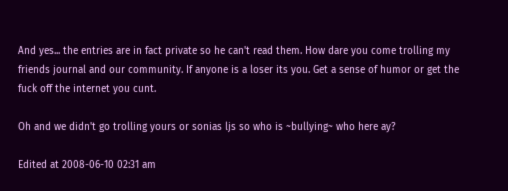And yes... the entries are in fact private so he can't read them. How dare you come trolling my friends journal and our community. If anyone is a loser its you. Get a sense of humor or get the fuck off the internet you cunt.

Oh and we didn't go trolling yours or sonias ljs so who is ~bullying~ who here ay?

Edited at 2008-06-10 02:31 am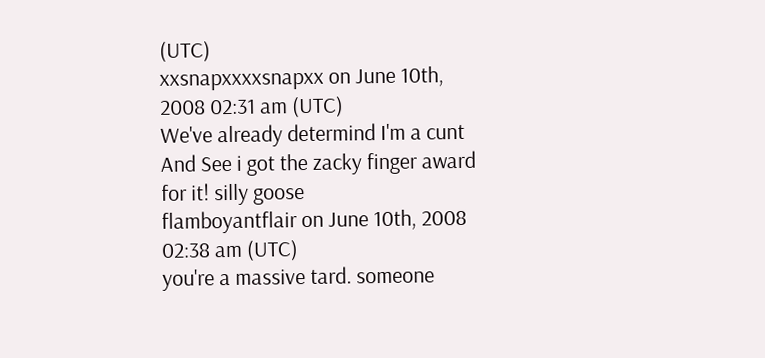(UTC)
xxsnapxxxxsnapxx on June 10th, 2008 02:31 am (UTC)
We've already determind I'm a cunt And See i got the zacky finger award for it! silly goose
flamboyantflair on June 10th, 2008 02:38 am (UTC)
you're a massive tard. someone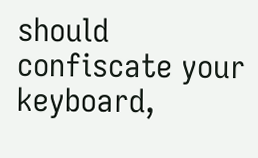should confiscate your keyboard,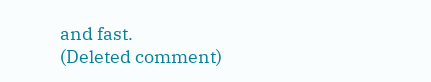and fast.
(Deleted comment)